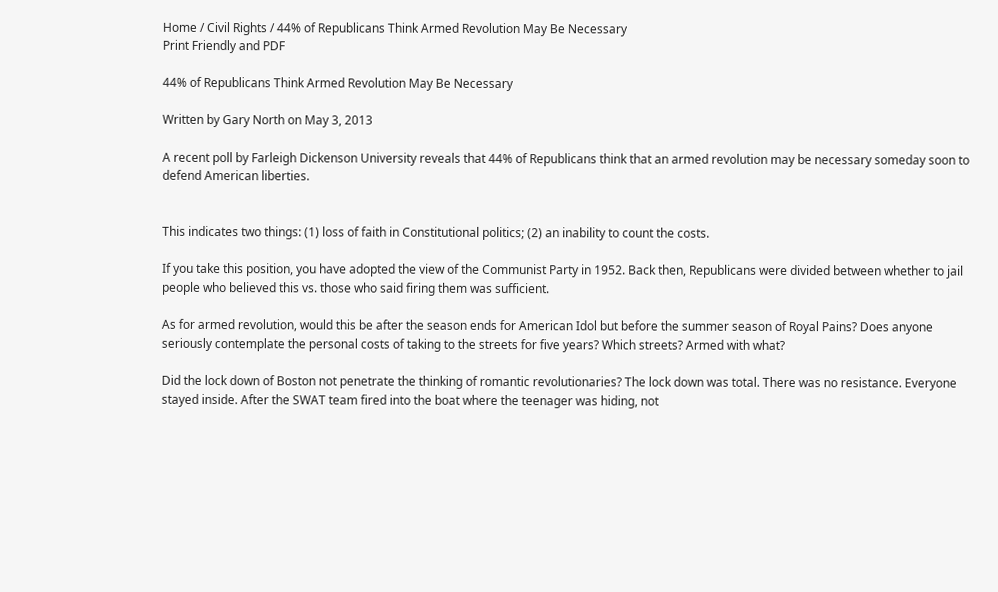Home / Civil Rights / 44% of Republicans Think Armed Revolution May Be Necessary
Print Friendly and PDF

44% of Republicans Think Armed Revolution May Be Necessary

Written by Gary North on May 3, 2013

A recent poll by Farleigh Dickenson University reveals that 44% of Republicans think that an armed revolution may be necessary someday soon to defend American liberties.


This indicates two things: (1) loss of faith in Constitutional politics; (2) an inability to count the costs.

If you take this position, you have adopted the view of the Communist Party in 1952. Back then, Republicans were divided between whether to jail people who believed this vs. those who said firing them was sufficient.

As for armed revolution, would this be after the season ends for American Idol but before the summer season of Royal Pains? Does anyone seriously contemplate the personal costs of taking to the streets for five years? Which streets? Armed with what?

Did the lock down of Boston not penetrate the thinking of romantic revolutionaries? The lock down was total. There was no resistance. Everyone stayed inside. After the SWAT team fired into the boat where the teenager was hiding, not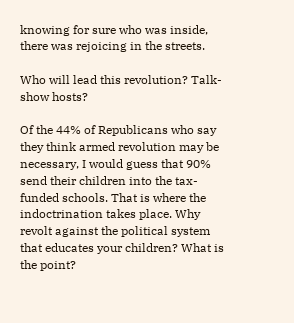knowing for sure who was inside, there was rejoicing in the streets.

Who will lead this revolution? Talk-show hosts?

Of the 44% of Republicans who say they think armed revolution may be necessary, I would guess that 90% send their children into the tax-funded schools. That is where the indoctrination takes place. Why revolt against the political system that educates your children? What is the point?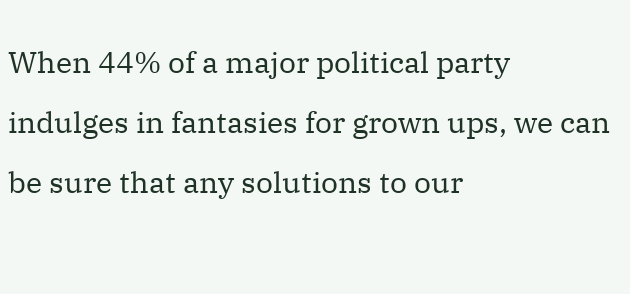When 44% of a major political party indulges in fantasies for grown ups, we can be sure that any solutions to our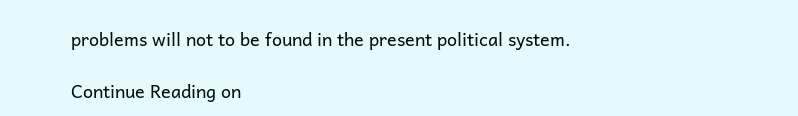problems will not to be found in the present political system.

Continue Reading on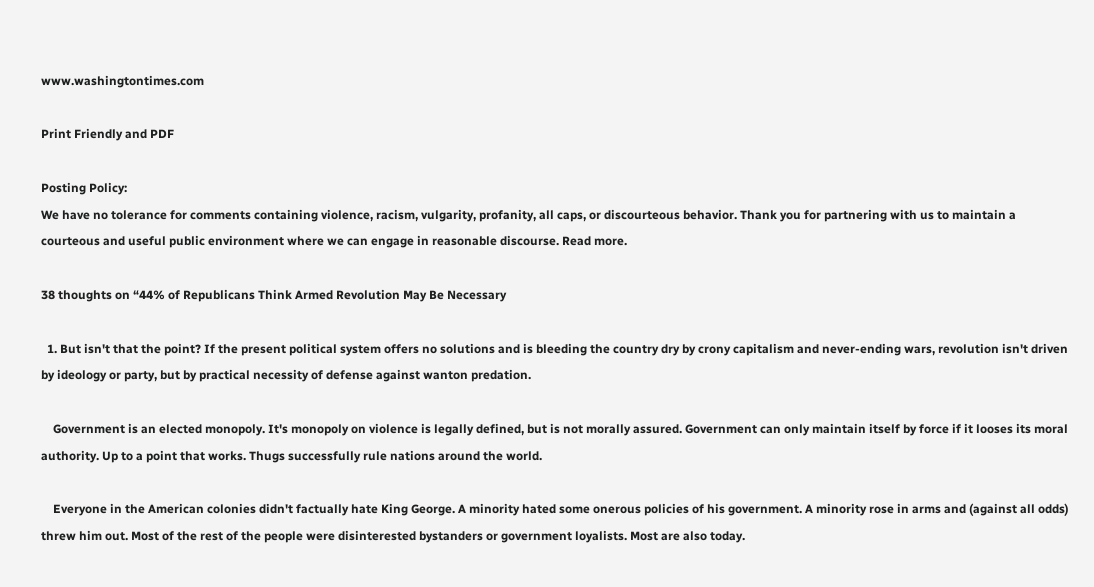www.washingtontimes.com

Print Friendly and PDF

Posting Policy:
We have no tolerance for comments containing violence, racism, vulgarity, profanity, all caps, or discourteous behavior. Thank you for partnering with us to maintain a courteous and useful public environment where we can engage in reasonable discourse. Read more.

38 thoughts on “44% of Republicans Think Armed Revolution May Be Necessary

  1. But isn't that the point? If the present political system offers no solutions and is bleeding the country dry by crony capitalism and never-ending wars, revolution isn't driven by ideology or party, but by practical necessity of defense against wanton predation.

    Government is an elected monopoly. It's monopoly on violence is legally defined, but is not morally assured. Government can only maintain itself by force if it looses its moral authority. Up to a point that works. Thugs successfully rule nations around the world.

    Everyone in the American colonies didn't factually hate King George. A minority hated some onerous policies of his government. A minority rose in arms and (against all odds) threw him out. Most of the rest of the people were disinterested bystanders or government loyalists. Most are also today.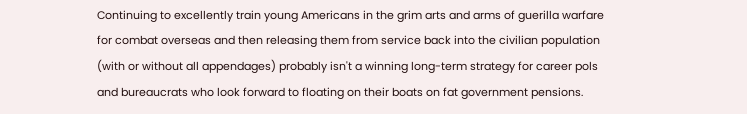Continuing to excellently train young Americans in the grim arts and arms of guerilla warfare for combat overseas and then releasing them from service back into the civilian population (with or without all appendages) probably isn't a winning long-term strategy for career pols and bureaucrats who look forward to floating on their boats on fat government pensions.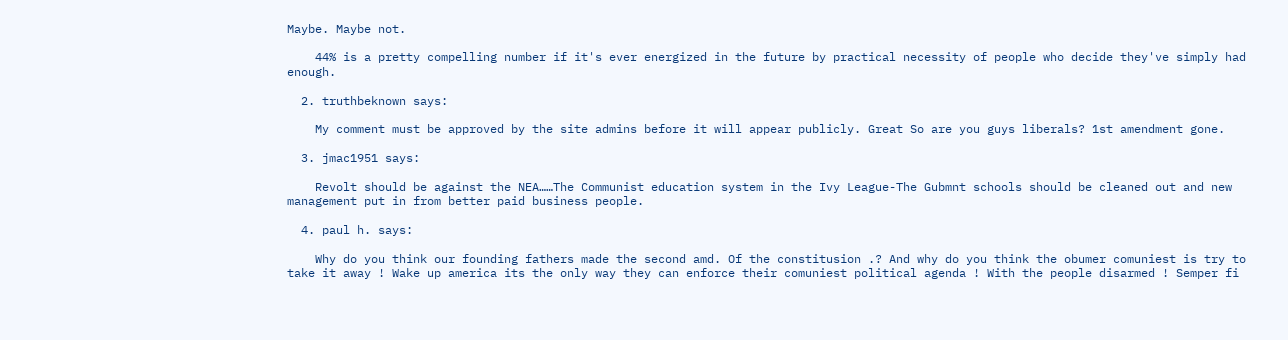Maybe. Maybe not.

    44% is a pretty compelling number if it's ever energized in the future by practical necessity of people who decide they've simply had enough.

  2. truthbeknown says:

    My comment must be approved by the site admins before it will appear publicly. Great So are you guys liberals? 1st amendment gone.

  3. jmac1951 says:

    Revolt should be against the NEA……The Communist education system in the Ivy League-The Gubmnt schools should be cleaned out and new management put in from better paid business people.

  4. paul h. says:

    Why do you think our founding fathers made the second amd. Of the constitusion .? And why do you think the obumer comuniest is try to take it away ! Wake up america its the only way they can enforce their comuniest political agenda ! With the people disarmed ! Semper fi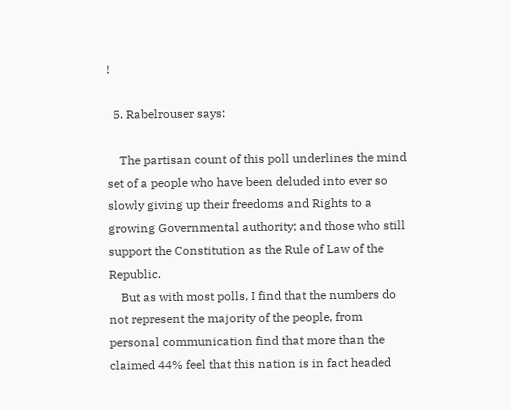!

  5. Rabelrouser says:

    The partisan count of this poll underlines the mind set of a people who have been deluded into ever so slowly giving up their freedoms and Rights to a growing Governmental authority; and those who still support the Constitution as the Rule of Law of the Republic.
    But as with most polls, I find that the numbers do not represent the majority of the people, from personal communication find that more than the claimed 44% feel that this nation is in fact headed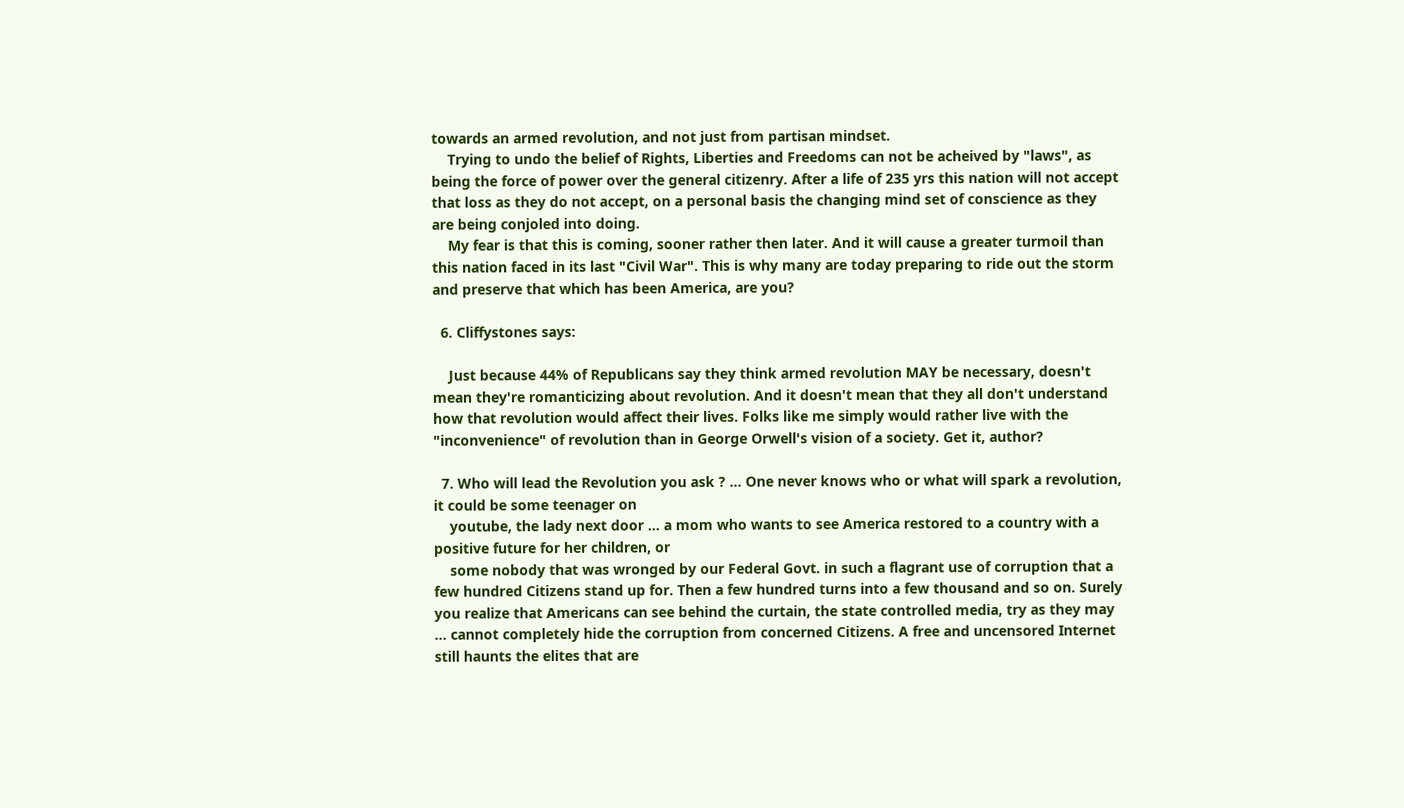towards an armed revolution, and not just from partisan mindset.
    Trying to undo the belief of Rights, Liberties and Freedoms can not be acheived by "laws", as being the force of power over the general citizenry. After a life of 235 yrs this nation will not accept that loss as they do not accept, on a personal basis the changing mind set of conscience as they are being conjoled into doing.
    My fear is that this is coming, sooner rather then later. And it will cause a greater turmoil than this nation faced in its last "Civil War". This is why many are today preparing to ride out the storm and preserve that which has been America, are you?

  6. Cliffystones says:

    Just because 44% of Republicans say they think armed revolution MAY be necessary, doesn't mean they're romanticizing about revolution. And it doesn't mean that they all don't understand how that revolution would affect their lives. Folks like me simply would rather live with the "inconvenience" of revolution than in George Orwell's vision of a society. Get it, author?

  7. Who will lead the Revolution you ask ? … One never knows who or what will spark a revolution, it could be some teenager on
    youtube, the lady next door … a mom who wants to see America restored to a country with a positive future for her children, or
    some nobody that was wronged by our Federal Govt. in such a flagrant use of corruption that a few hundred Citizens stand up for. Then a few hundred turns into a few thousand and so on. Surely you realize that Americans can see behind the curtain, the state controlled media, try as they may … cannot completely hide the corruption from concerned Citizens. A free and uncensored Internet still haunts the elites that are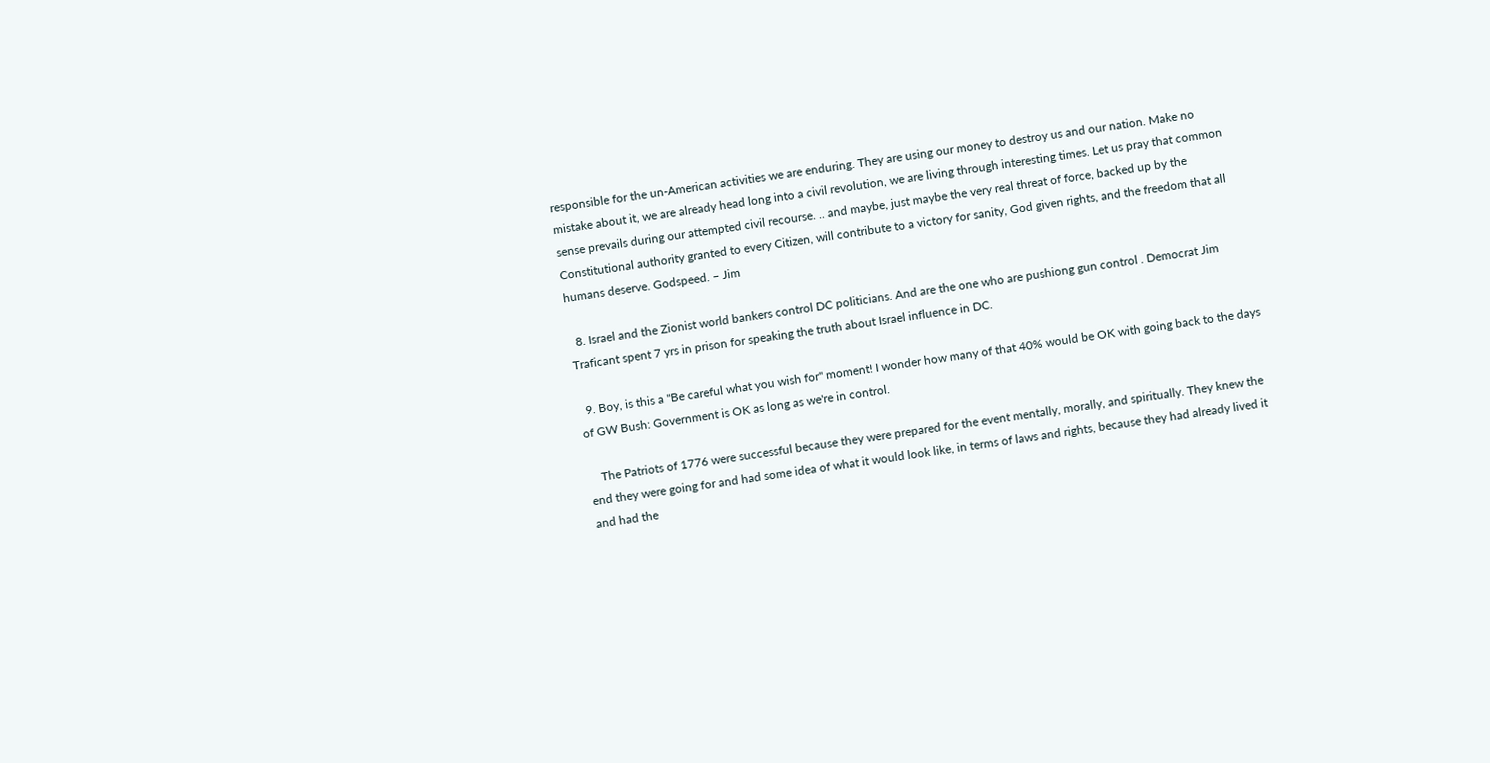responsible for the un-American activities we are enduring. They are using our money to destroy us and our nation. Make no mistake about it, we are already head long into a civil revolution, we are living through interesting times. Let us pray that common sense prevails during our attempted civil recourse. .. and maybe, just maybe the very real threat of force, backed up by the Constitutional authority granted to every Citizen, will contribute to a victory for sanity, God given rights, and the freedom that all humans deserve. Godspeed. – Jim

  8. Israel and the Zionist world bankers control DC politicians. And are the one who are pushiong gun control . Democrat Jim Traficant spent 7 yrs in prison for speaking the truth about Israel influence in DC.

  9. Boy, is this a "Be careful what you wish for" moment! I wonder how many of that 40% would be OK with going back to the days of GW Bush: Government is OK as long as we're in control.

    The Patriots of 1776 were successful because they were prepared for the event mentally, morally, and spiritually. They knew the end they were going for and had some idea of what it would look like, in terms of laws and rights, because they had already lived it and had the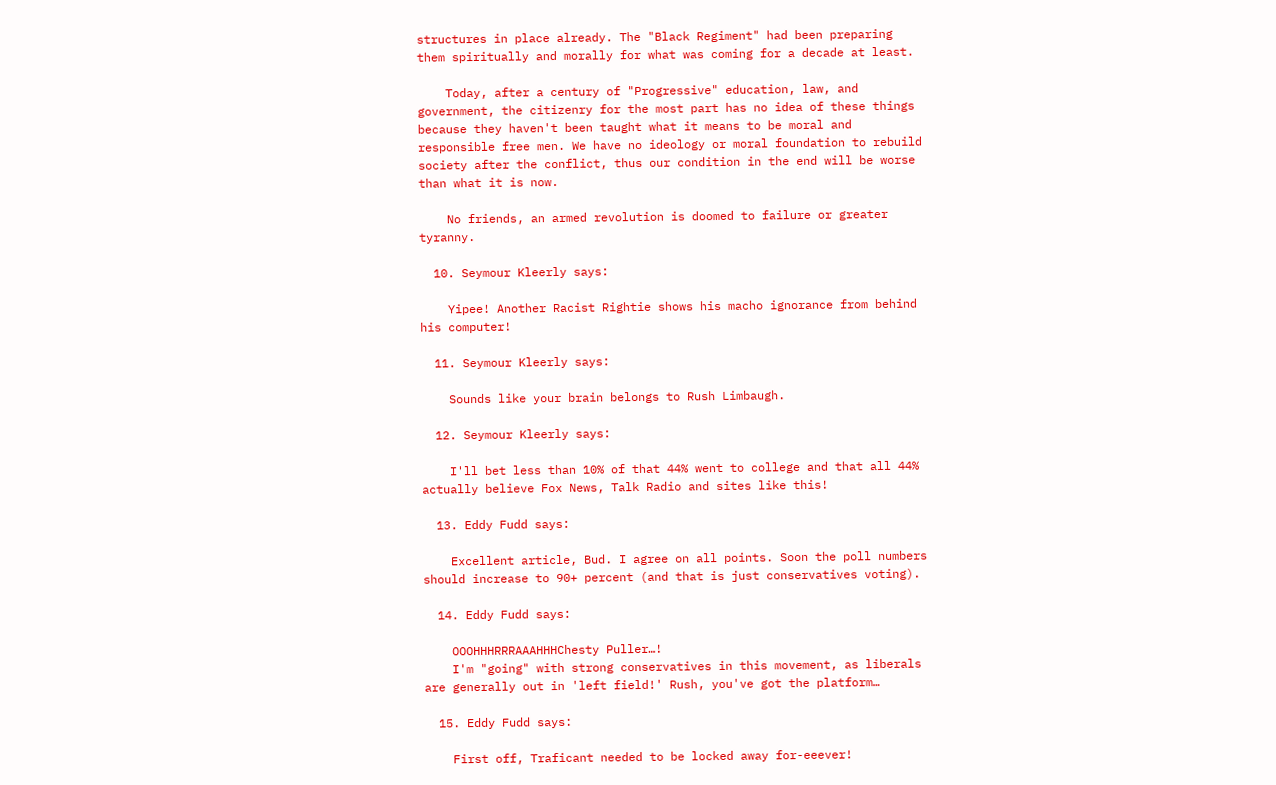structures in place already. The "Black Regiment" had been preparing them spiritually and morally for what was coming for a decade at least.

    Today, after a century of "Progressive" education, law, and government, the citizenry for the most part has no idea of these things because they haven't been taught what it means to be moral and responsible free men. We have no ideology or moral foundation to rebuild society after the conflict, thus our condition in the end will be worse than what it is now.

    No friends, an armed revolution is doomed to failure or greater tyranny.

  10. Seymour Kleerly says:

    Yipee! Another Racist Rightie shows his macho ignorance from behind his computer!

  11. Seymour Kleerly says:

    Sounds like your brain belongs to Rush Limbaugh.

  12. Seymour Kleerly says:

    I'll bet less than 10% of that 44% went to college and that all 44% actually believe Fox News, Talk Radio and sites like this!

  13. Eddy Fudd says:

    Excellent article, Bud. I agree on all points. Soon the poll numbers should increase to 90+ percent (and that is just conservatives voting).

  14. Eddy Fudd says:

    OOOHHHRRRAAAHHHChesty Puller…!
    I'm "going" with strong conservatives in this movement, as liberals are generally out in 'left field!' Rush, you've got the platform…

  15. Eddy Fudd says:

    First off, Traficant needed to be locked away for-eeever!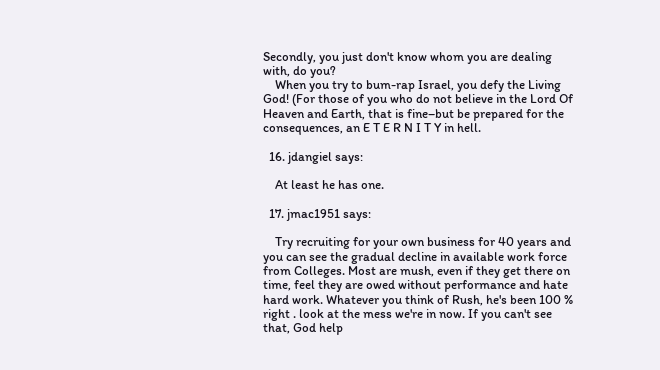Secondly, you just don't know whom you are dealing with, do you?
    When you try to bum-rap Israel, you defy the Living God! (For those of you who do not believe in the Lord Of Heaven and Earth, that is fine–but be prepared for the consequences, an E T E R N I T Y in hell.

  16. jdangiel says:

    At least he has one.

  17. jmac1951 says:

    Try recruiting for your own business for 40 years and you can see the gradual decline in available work force from Colleges. Most are mush, even if they get there on time, feel they are owed without performance and hate hard work. Whatever you think of Rush, he's been 100 % right . look at the mess we're in now. If you can't see that, God help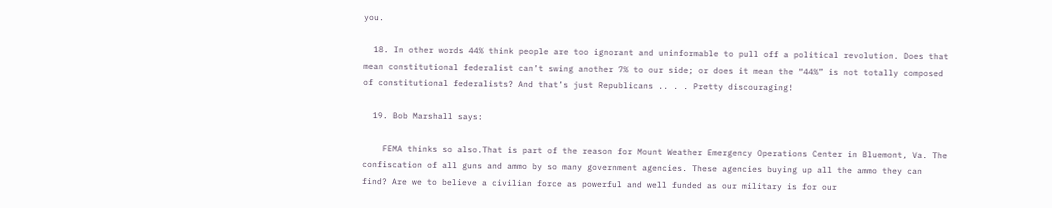you.

  18. In other words 44% think people are too ignorant and uninformable to pull off a political revolution. Does that mean constitutional federalist can’t swing another 7% to our side; or does it mean the “44%” is not totally composed of constitutional federalists? And that’s just Republicans .. . . Pretty discouraging!

  19. Bob Marshall says:

    FEMA thinks so also.That is part of the reason for Mount Weather Emergency Operations Center in Bluemont, Va. The confiscation of all guns and ammo by so many government agencies. These agencies buying up all the ammo they can find? Are we to believe a civilian force as powerful and well funded as our military is for our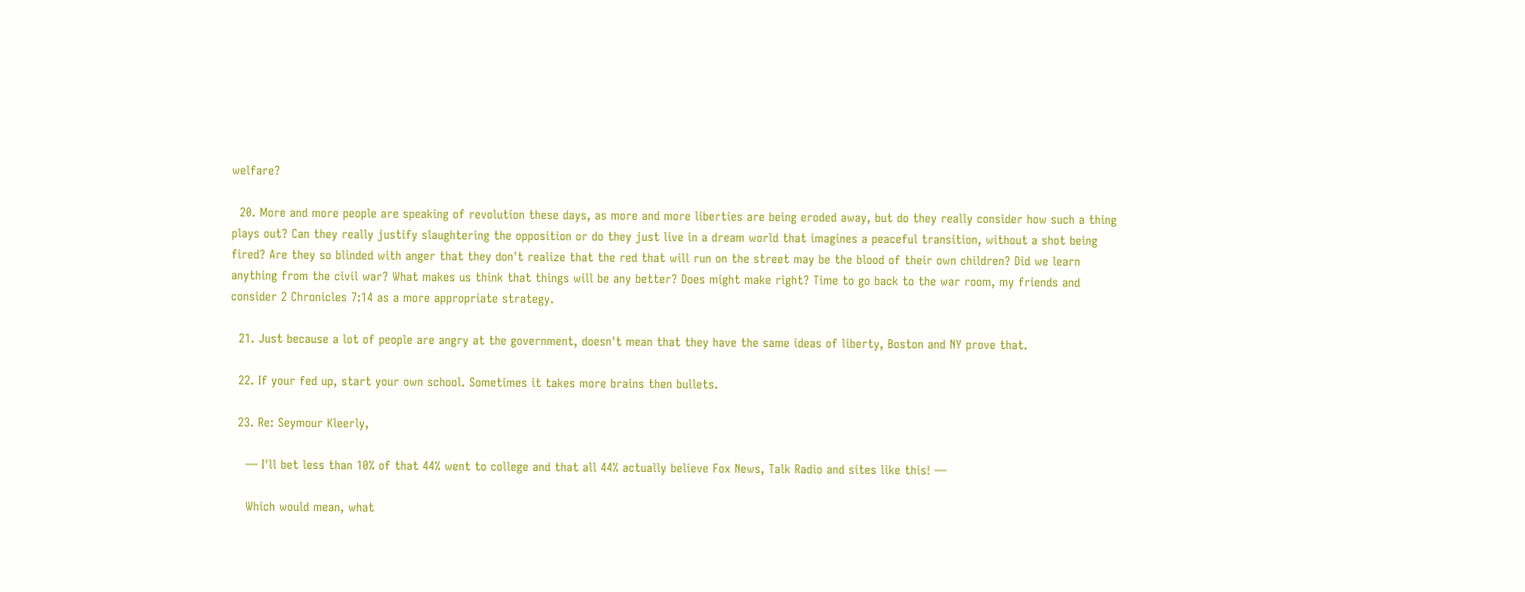welfare?

  20. More and more people are speaking of revolution these days, as more and more liberties are being eroded away, but do they really consider how such a thing plays out? Can they really justify slaughtering the opposition or do they just live in a dream world that imagines a peaceful transition, without a shot being fired? Are they so blinded with anger that they don't realize that the red that will run on the street may be the blood of their own children? Did we learn anything from the civil war? What makes us think that things will be any better? Does might make right? Time to go back to the war room, my friends and consider 2 Chronicles 7:14 as a more appropriate strategy.

  21. Just because a lot of people are angry at the government, doesn't mean that they have the same ideas of liberty, Boston and NY prove that.

  22. If your fed up, start your own school. Sometimes it takes more brains then bullets.

  23. Re: Seymour Kleerly,

    — I'll bet less than 10% of that 44% went to college and that all 44% actually believe Fox News, Talk Radio and sites like this! —

    Which would mean, what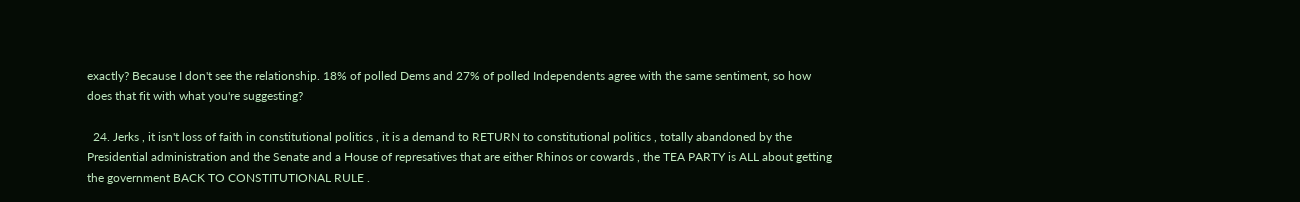exactly? Because I don't see the relationship. 18% of polled Dems and 27% of polled Independents agree with the same sentiment, so how does that fit with what you're suggesting?

  24. Jerks , it isn't loss of faith in constitutional politics , it is a demand to RETURN to constitutional politics , totally abandoned by the Presidential administration and the Senate and a House of represatives that are either Rhinos or cowards , the TEA PARTY is ALL about getting the government BACK TO CONSTITUTIONAL RULE .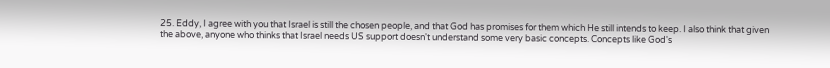25. Eddy, I agree with you that Israel is still the chosen people, and that God has promises for them which He still intends to keep. I also think that given the above, anyone who thinks that Israel needs US support doesn't understand some very basic concepts. Concepts like God's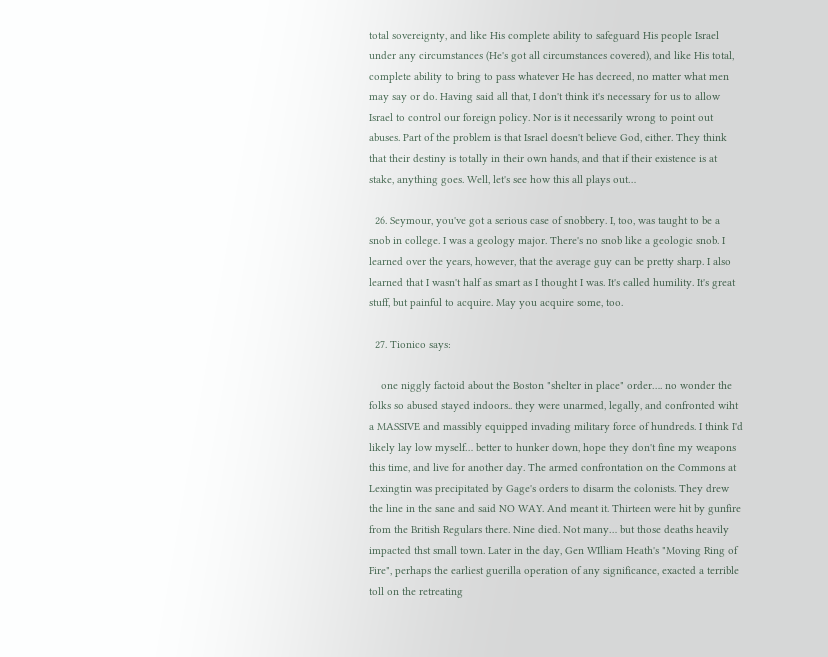total sovereignty, and like His complete ability to safeguard His people Israel under any circumstances (He's got all circumstances covered), and like His total, complete ability to bring to pass whatever He has decreed, no matter what men may say or do. Having said all that, I don't think it's necessary for us to allow Israel to control our foreign policy. Nor is it necessarily wrong to point out abuses. Part of the problem is that Israel doesn't believe God, either. They think that their destiny is totally in their own hands, and that if their existence is at stake, anything goes. Well, let's see how this all plays out…

  26. Seymour, you've got a serious case of snobbery. I, too, was taught to be a snob in college. I was a geology major. There's no snob like a geologic snob. I learned over the years, however, that the average guy can be pretty sharp. I also learned that I wasn't half as smart as I thought I was. It's called humility. It's great stuff, but painful to acquire. May you acquire some, too.

  27. Tionico says:

    one niggly factoid about the Boston "shelter in place" order…. no wonder the folks so abused stayed indoors.. they were unarmed, legally, and confronted wiht a MASSIVE and massibly equipped invading military force of hundreds. I think I'd likely lay low myself… better to hunker down, hope they don't fine my weapons this time, and live for another day. The armed confrontation on the Commons at Lexingtin was precipitated by Gage's orders to disarm the colonists. They drew the line in the sane and said NO WAY. And meant it. Thirteen were hit by gunfire from the British Regulars there. Nine died. Not many… but those deaths heavily impacted thst small town. Later in the day, Gen WIlliam Heath's "Moving Ring of Fire", perhaps the earliest guerilla operation of any significance, exacted a terrible toll on the retreating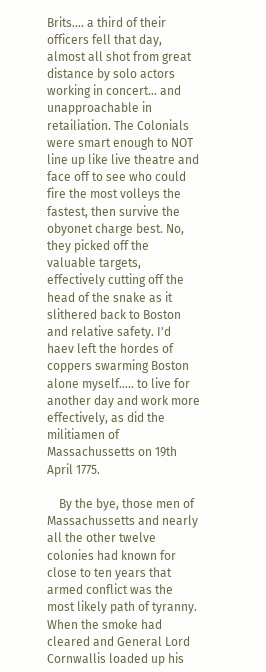Brits…. a third of their officers fell that day, almost all shot from great distance by solo actors working in concert… and unapproachable in retailiation. The Colonials were smart enough to NOT line up like live theatre and face off to see who could fire the most volleys the fastest, then survive the obyonet charge best. No, they picked off the valuable targets, effectively cutting off the head of the snake as it slithered back to Boston and relative safety. I'd haev left the hordes of coppers swarming Boston alone myself….. to live for another day and work more effectively, as did the militiamen of Massachussetts on 19th April 1775.

    By the bye, those men of Massachussetts and nearly all the other twelve colonies had known for close to ten years that armed conflict was the most likely path of tyranny. When the smoke had cleared and General Lord Cornwallis loaded up his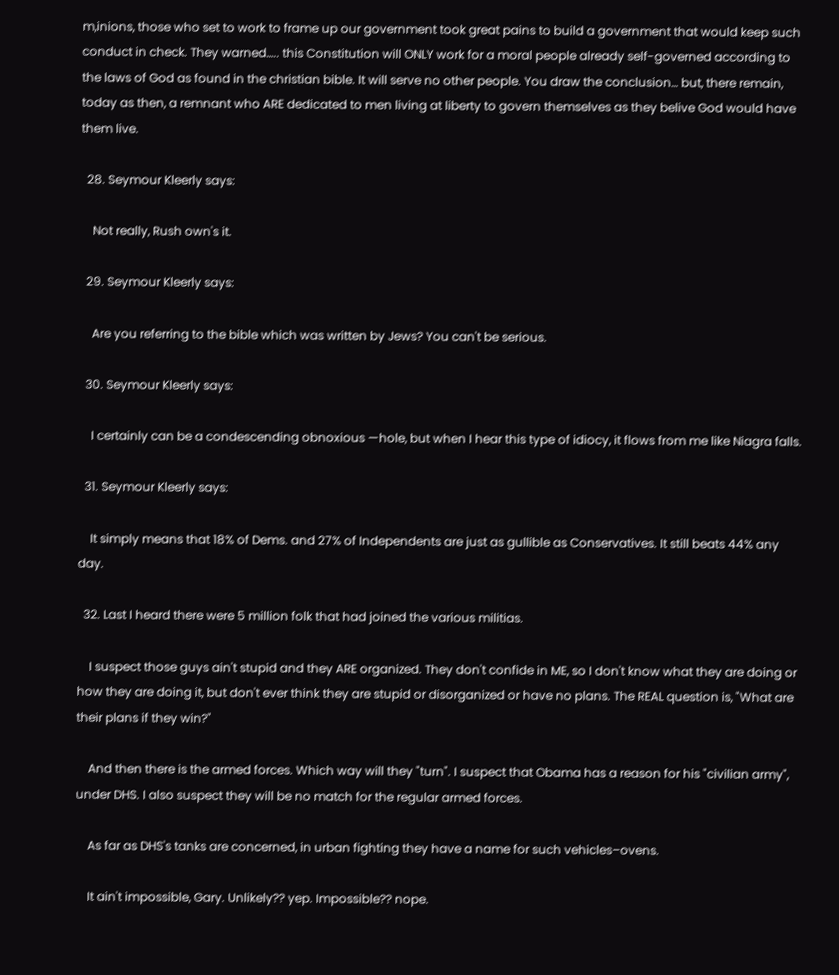m,inions, those who set to work to frame up our government took great pains to build a government that would keep such conduct in check. They warned….. this Constitution will ONLY work for a moral people already self-governed according to the laws of God as found in the christian bible. It will serve no other people. You draw the conclusion… but, there remain, today as then, a remnant who ARE dedicated to men living at liberty to govern themselves as they belive God would have them live.

  28. Seymour Kleerly says:

    Not really, Rush own's it.

  29. Seymour Kleerly says:

    Are you referring to the bible which was written by Jews? You can't be serious.

  30. Seymour Kleerly says:

    I certainly can be a condescending obnoxious —hole, but when I hear this type of idiocy, it flows from me like Niagra falls.

  31. Seymour Kleerly says:

    It simply means that 18% of Dems. and 27% of Independents are just as gullible as Conservatives. It still beats 44% any day.

  32. Last I heard there were 5 million folk that had joined the various militias.

    I suspect those guys ain't stupid and they ARE organized. They don't confide in ME, so I don't know what they are doing or how they are doing it, but don't ever think they are stupid or disorganized or have no plans. The REAL question is, "What are their plans if they win?"

    And then there is the armed forces. Which way will they "turn". I suspect that Obama has a reason for his "civilian army", under DHS. I also suspect they will be no match for the regular armed forces.

    As far as DHS's tanks are concerned, in urban fighting they have a name for such vehicles–ovens.

    It ain't impossible, Gary. Unlikely?? yep. Impossible?? nope.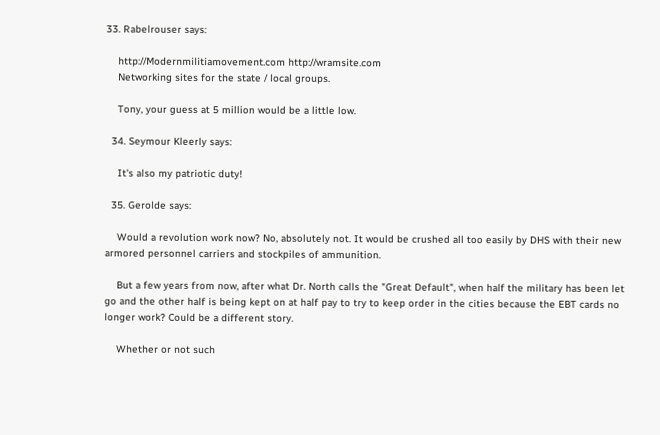33. Rabelrouser says:

    http://Modernmilitiamovement.com http://wramsite.com
    Networking sites for the state / local groups.

    Tony, your guess at 5 million would be a little low.

  34. Seymour Kleerly says:

    It's also my patriotic duty!

  35. Gerolde says:

    Would a revolution work now? No, absolutely not. It would be crushed all too easily by DHS with their new armored personnel carriers and stockpiles of ammunition.

    But a few years from now, after what Dr. North calls the "Great Default", when half the military has been let go and the other half is being kept on at half pay to try to keep order in the cities because the EBT cards no longer work? Could be a different story.

    Whether or not such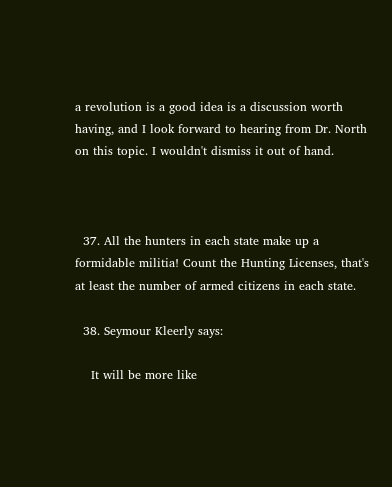a revolution is a good idea is a discussion worth having, and I look forward to hearing from Dr. North on this topic. I wouldn't dismiss it out of hand.



  37. All the hunters in each state make up a formidable militia! Count the Hunting Licenses, that's at least the number of armed citizens in each state.

  38. Seymour Kleerly says:

    It will be more like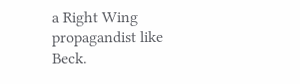a Right Wing propagandist like Beck.